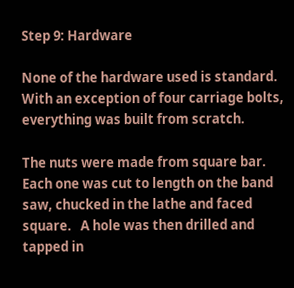Step 9: Hardware

None of the hardware used is standard.  With an exception of four carriage bolts, everything was built from scratch.

The nuts were made from square bar.  Each one was cut to length on the band saw, chucked in the lathe and faced square.   A hole was then drilled and tapped in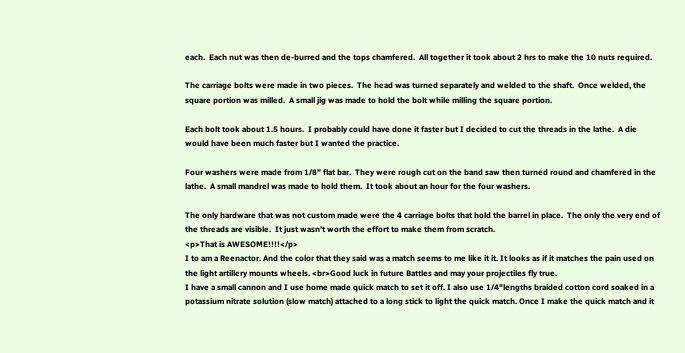each.  Each nut was then de-burred and the tops chamfered.  All together it took about 2 hrs to make the 10 nuts required.

The carriage bolts were made in two pieces.  The head was turned separately and welded to the shaft.  Once welded, the square portion was milled.  A small jig was made to hold the bolt while milling the square portion.

Each bolt took about 1.5 hours.  I probably could have done it faster but I decided to cut the threads in the lathe.  A die would have been much faster but I wanted the practice.

Four washers were made from 1/8” flat bar.  They were rough cut on the band saw then turned round and chamfered in the lathe.  A small mandrel was made to hold them.  It took about an hour for the four washers.

The only hardware that was not custom made were the 4 carriage bolts that hold the barrel in place.  The only the very end of the threads are visible.  It just wasn’t worth the effort to make them from scratch.
<p>That is AWESOME!!!!</p>
I to am a Reenactor. And the color that they said was a match seems to me like it it. It looks as if it matches the pain used on the light artillery mounts wheels. <br>Good luck in future Battles and may your projectiles fly true.
I have a small cannon and I use home made quick match to set it off. I also use 1/4"lengths braided cotton cord soaked in a potassium nitrate solution (slow match) attached to a long stick to light the quick match. Once I make the quick match and it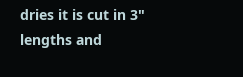dries it is cut in 3" lengths and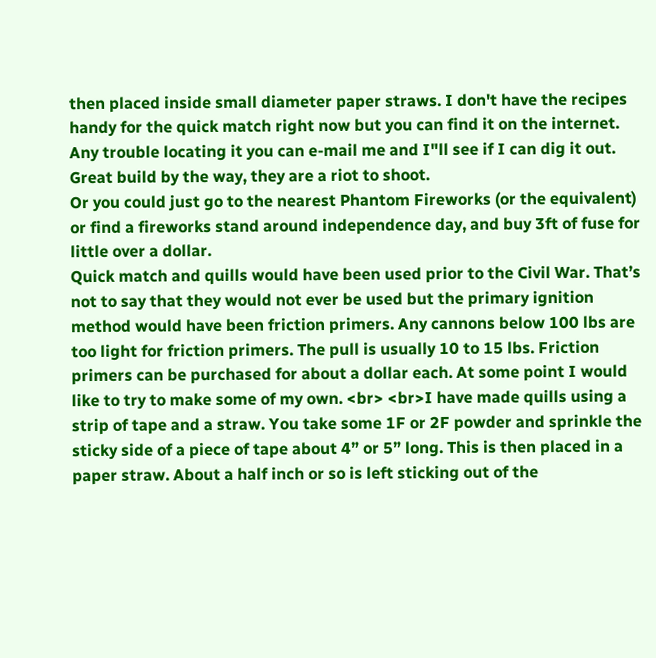then placed inside small diameter paper straws. I don't have the recipes handy for the quick match right now but you can find it on the internet. Any trouble locating it you can e-mail me and I"ll see if I can dig it out. Great build by the way, they are a riot to shoot.
Or you could just go to the nearest Phantom Fireworks (or the equivalent) or find a fireworks stand around independence day, and buy 3ft of fuse for little over a dollar.
Quick match and quills would have been used prior to the Civil War. That’s not to say that they would not ever be used but the primary ignition method would have been friction primers. Any cannons below 100 lbs are too light for friction primers. The pull is usually 10 to 15 lbs. Friction primers can be purchased for about a dollar each. At some point I would like to try to make some of my own. <br> <br>I have made quills using a strip of tape and a straw. You take some 1F or 2F powder and sprinkle the sticky side of a piece of tape about 4” or 5” long. This is then placed in a paper straw. About a half inch or so is left sticking out of the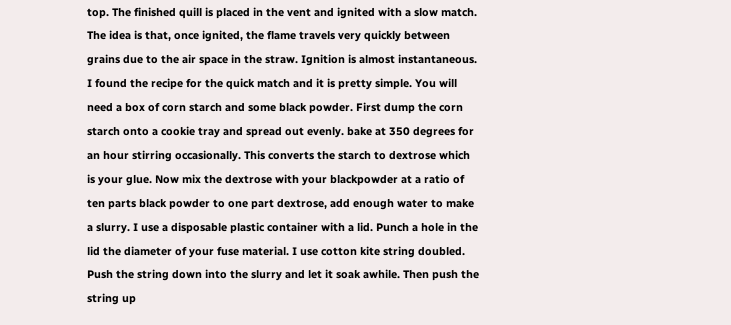top. The finished quill is placed in the vent and ignited with a slow match. The idea is that, once ignited, the flame travels very quickly between grains due to the air space in the straw. Ignition is almost instantaneous.
I found the recipe for the quick match and it is pretty simple. You will need a box of corn starch and some black powder. First dump the corn starch onto a cookie tray and spread out evenly. bake at 350 degrees for an hour stirring occasionally. This converts the starch to dextrose which is your glue. Now mix the dextrose with your blackpowder at a ratio of ten parts black powder to one part dextrose, add enough water to make a slurry. I use a disposable plastic container with a lid. Punch a hole in the lid the diameter of your fuse material. I use cotton kite string doubled. Push the string down into the slurry and let it soak awhile. Then push the string up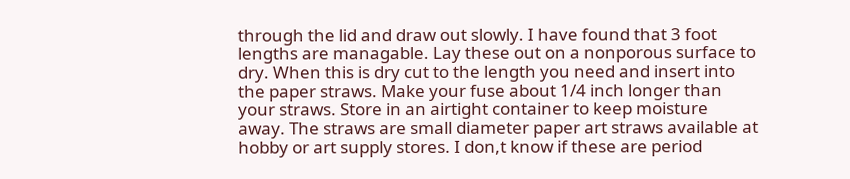through the lid and draw out slowly. I have found that 3 foot lengths are managable. Lay these out on a nonporous surface to dry. When this is dry cut to the length you need and insert into the paper straws. Make your fuse about 1/4 inch longer than your straws. Store in an airtight container to keep moisture away. The straws are small diameter paper art straws available at hobby or art supply stores. I don,t know if these are period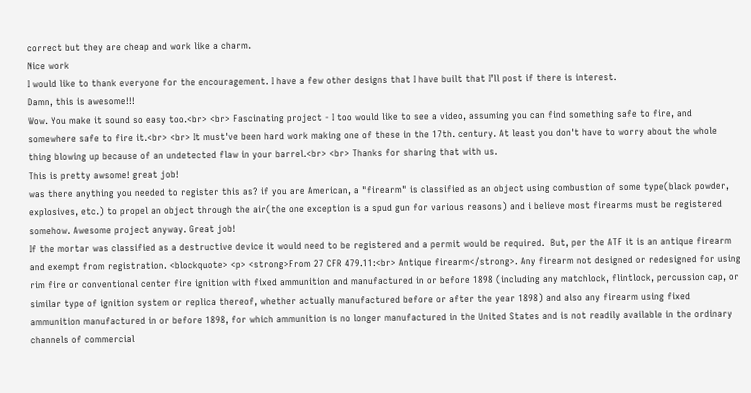correct but they are cheap and work like a charm.
Nice work
I would like to thank everyone for the encouragement. I have a few other designs that I have built that I’ll post if there is interest.
Damn, this is awesome!!!
Wow. You make it sound so easy too.<br> <br> Fascinating project - I too would like to see a video, assuming you can find something safe to fire, and somewhere safe to fire it.<br> <br> It must've been hard work making one of these in the 17th. century. At least you don't have to worry about the whole thing blowing up because of an undetected flaw in your barrel.<br> <br> Thanks for sharing that with us.
This is pretty awsome! great job!
was there anything you needed to register this as? if you are American, a "firearm" is classified as an object using combustion of some type(black powder, explosives, etc.) to propel an object through the air(the one exception is a spud gun for various reasons) and i believe most firearms must be registered somehow. Awesome project anyway. Great job!
If the mortar was classified as a destructive device it would need to be registered and a permit would be required.  But, per the ATF it is an antique firearm and exempt from registration. <blockquote> <p> <strong>From 27 CFR 479.11:<br> Antique firearm</strong>. Any firearm not designed or redesigned for using rim fire or conventional center fire ignition with fixed ammunition and manufactured in or before 1898 (including any matchlock, flintlock, percussion cap, or similar type of ignition system or replica thereof, whether actually manufactured before or after the year 1898) and also any firearm using fixed ammunition manufactured in or before 1898, for which ammunition is no longer manufactured in the United States and is not readily available in the ordinary channels of commercial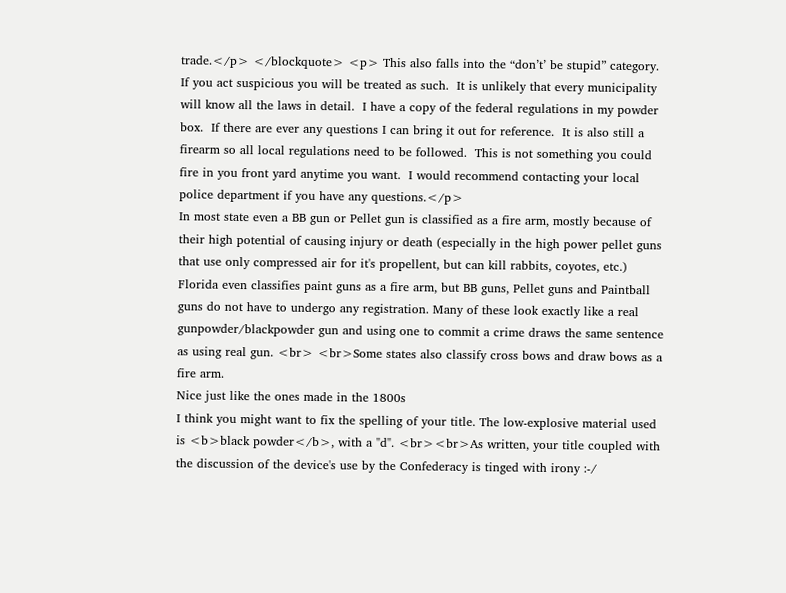trade.</p> </blockquote> <p> This also falls into the “don’t’ be stupid” category.  If you act suspicious you will be treated as such.  It is unlikely that every municipality will know all the laws in detail.  I have a copy of the federal regulations in my powder box.  If there are ever any questions I can bring it out for reference.  It is also still a firearm so all local regulations need to be followed.  This is not something you could fire in you front yard anytime you want.  I would recommend contacting your local police department if you have any questions.</p>
In most state even a BB gun or Pellet gun is classified as a fire arm, mostly because of their high potential of causing injury or death (especially in the high power pellet guns that use only compressed air for it's propellent, but can kill rabbits, coyotes, etc.) Florida even classifies paint guns as a fire arm, but BB guns, Pellet guns and Paintball guns do not have to undergo any registration. Many of these look exactly like a real gunpowder/blackpowder gun and using one to commit a crime draws the same sentence as using real gun. <br> <br>Some states also classify cross bows and draw bows as a fire arm.
Nice just like the ones made in the 1800s
I think you might want to fix the spelling of your title. The low-explosive material used is <b>black powder</b>, with a "d". <br><br>As written, your title coupled with the discussion of the device's use by the Confederacy is tinged with irony :-/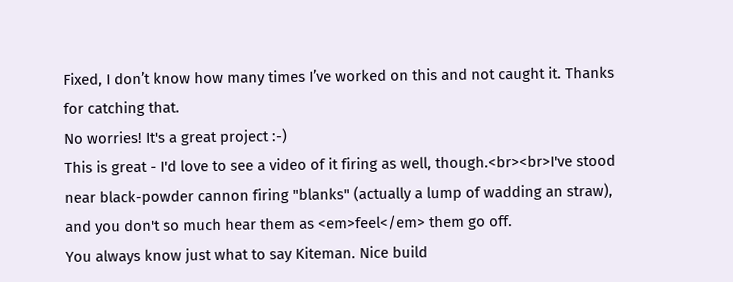Fixed, I don’t know how many times I’ve worked on this and not caught it. Thanks for catching that.
No worries! It's a great project :-)
This is great - I'd love to see a video of it firing as well, though.<br><br>I've stood near black-powder cannon firing "blanks" (actually a lump of wadding an straw), and you don't so much hear them as <em>feel</em> them go off.
You always know just what to say Kiteman. Nice build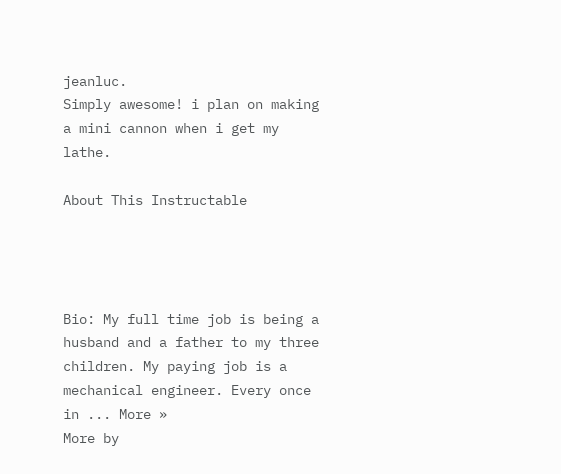jeanluc.
Simply awesome! i plan on making a mini cannon when i get my lathe.

About This Instructable




Bio: My full time job is being a husband and a father to my three children. My paying job is a mechanical engineer. Every once in ... More »
More by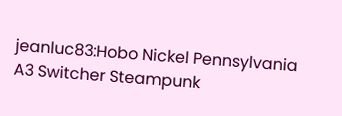jeanluc83:Hobo Nickel Pennsylvania A3 Switcher Steampunk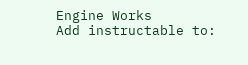Engine Works
Add instructable to: